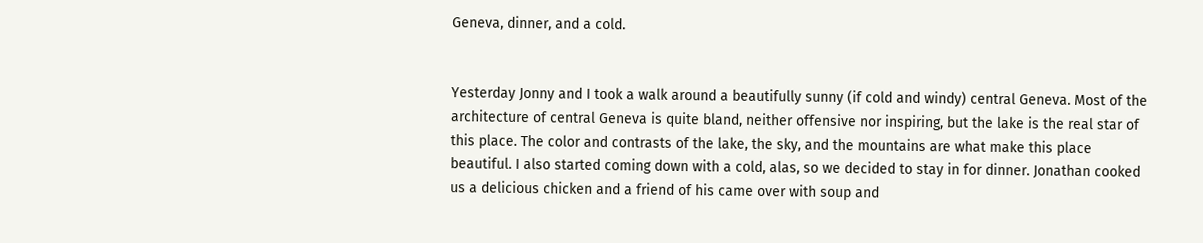Geneva, dinner, and a cold.


Yesterday Jonny and I took a walk around a beautifully sunny (if cold and windy) central Geneva. Most of the architecture of central Geneva is quite bland, neither offensive nor inspiring, but the lake is the real star of this place. The color and contrasts of the lake, the sky, and the mountains are what make this place beautiful. I also started coming down with a cold, alas, so we decided to stay in for dinner. Jonathan cooked us a delicious chicken and a friend of his came over with soup and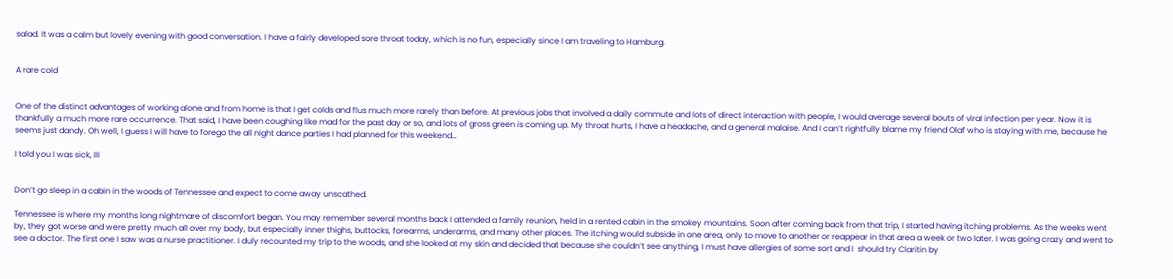salad. It was a calm but lovely evening with good conversation. I have a fairly developed sore throat today, which is no fun, especially since I am traveling to Hamburg.


A rare cold


One of the distinct advantages of working alone and from home is that I get colds and flus much more rarely than before. At previous jobs that involved a daily commute and lots of direct interaction with people, I would average several bouts of viral infection per year. Now it is thankfully a much more rare occurrence. That said, I have been coughing like mad for the past day or so, and lots of gross green is coming up. My throat hurts, I have a headache, and a general malaise. And I can’t rightfully blame my friend Olaf who is staying with me, because he seems just dandy. Oh well, I guess I will have to forego the all night dance parties I had planned for this weekend…

I told you I was sick, III


Don’t go sleep in a cabin in the woods of Tennessee and expect to come away unscathed.

Tennessee is where my months long nightmare of discomfort began. You may remember several months back I attended a family reunion, held in a rented cabin in the smokey mountains. Soon after coming back from that trip, I started having itching problems. As the weeks went by, they got worse and were pretty much all over my body, but especially inner thighs, buttocks, forearms, underarms, and many other places. The itching would subside in one area, only to move to another or reappear in that area a week or two later. I was going crazy and went to see a doctor. The first one I saw was a nurse practitioner. I duly recounted my trip to the woods, and she looked at my skin and decided that because she couldn’t see anything, I must have allergies of some sort and I  should try Claritin by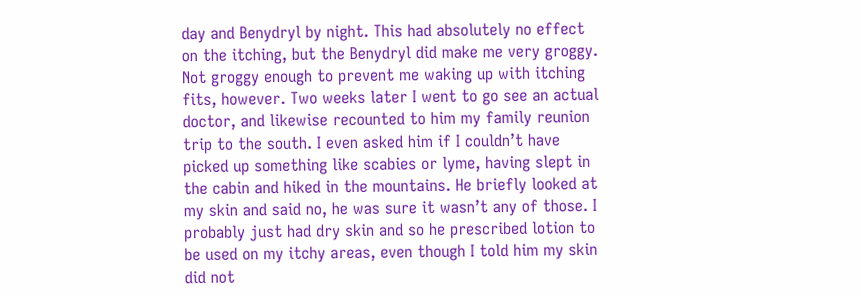day and Benydryl by night. This had absolutely no effect on the itching, but the Benydryl did make me very groggy. Not groggy enough to prevent me waking up with itching fits, however. Two weeks later I went to go see an actual doctor, and likewise recounted to him my family reunion trip to the south. I even asked him if I couldn’t have picked up something like scabies or lyme, having slept in the cabin and hiked in the mountains. He briefly looked at  my skin and said no, he was sure it wasn’t any of those. I probably just had dry skin and so he prescribed lotion to be used on my itchy areas, even though I told him my skin did not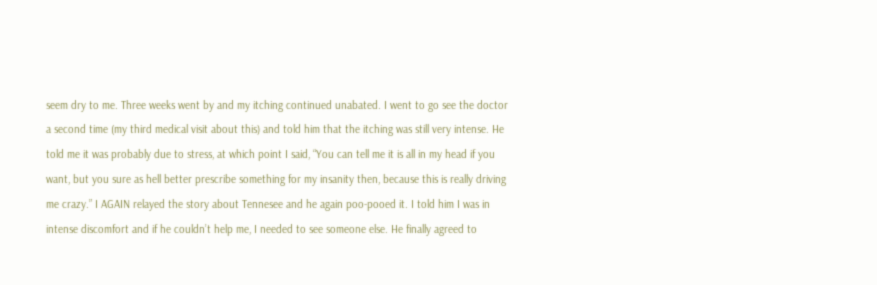seem dry to me. Three weeks went by and my itching continued unabated. I went to go see the doctor a second time (my third medical visit about this) and told him that the itching was still very intense. He told me it was probably due to stress, at which point I said, “You can tell me it is all in my head if you want, but you sure as hell better prescribe something for my insanity then, because this is really driving me crazy.” I AGAIN relayed the story about Tennesee and he again poo-pooed it. I told him I was in intense discomfort and if he couldn’t help me, I needed to see someone else. He finally agreed to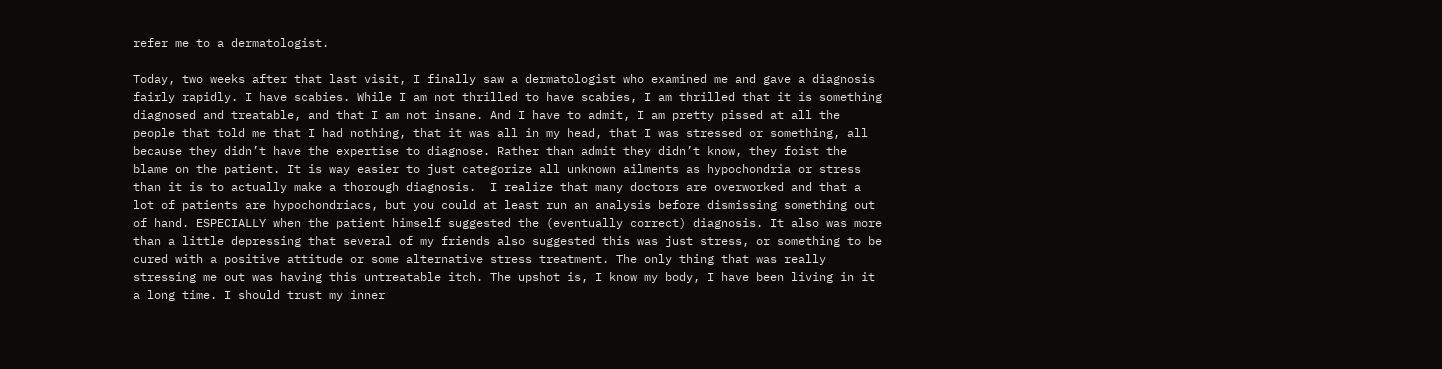refer me to a dermatologist.

Today, two weeks after that last visit, I finally saw a dermatologist who examined me and gave a diagnosis fairly rapidly. I have scabies. While I am not thrilled to have scabies, I am thrilled that it is something diagnosed and treatable, and that I am not insane. And I have to admit, I am pretty pissed at all the people that told me that I had nothing, that it was all in my head, that I was stressed or something, all because they didn’t have the expertise to diagnose. Rather than admit they didn’t know, they foist the blame on the patient. It is way easier to just categorize all unknown ailments as hypochondria or stress than it is to actually make a thorough diagnosis.  I realize that many doctors are overworked and that a lot of patients are hypochondriacs, but you could at least run an analysis before dismissing something out of hand. ESPECIALLY when the patient himself suggested the (eventually correct) diagnosis. It also was more than a little depressing that several of my friends also suggested this was just stress, or something to be cured with a positive attitude or some alternative stress treatment. The only thing that was really stressing me out was having this untreatable itch. The upshot is, I know my body, I have been living in it a long time. I should trust my inner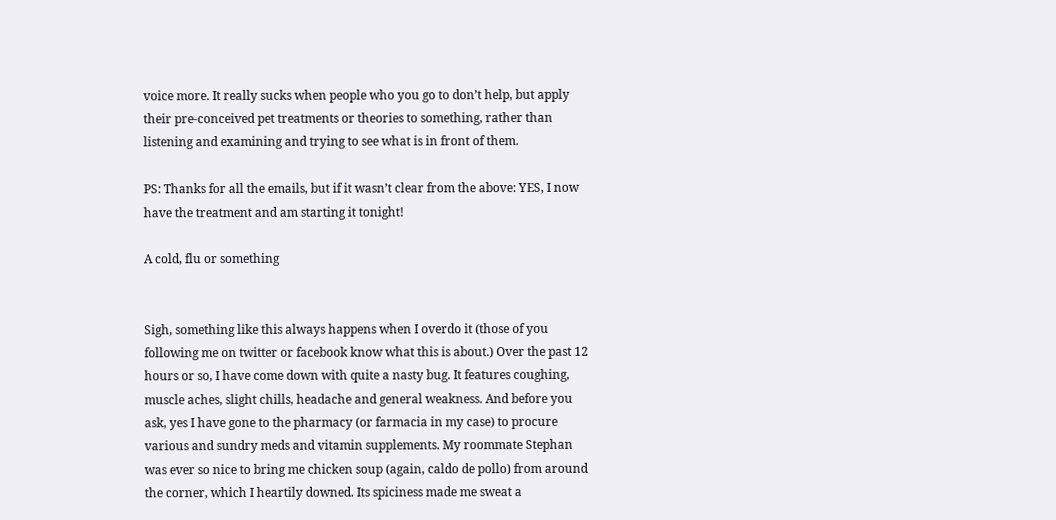voice more. It really sucks when people who you go to don’t help, but apply their pre-conceived pet treatments or theories to something, rather than listening and examining and trying to see what is in front of them.

PS: Thanks for all the emails, but if it wasn’t clear from the above: YES, I now have the treatment and am starting it tonight!

A cold, flu or something


Sigh, something like this always happens when I overdo it (those of you following me on twitter or facebook know what this is about.) Over the past 12 hours or so, I have come down with quite a nasty bug. It features coughing, muscle aches, slight chills, headache and general weakness. And before you ask, yes I have gone to the pharmacy (or farmacia in my case) to procure various and sundry meds and vitamin supplements. My roommate Stephan was ever so nice to bring me chicken soup (again, caldo de pollo) from around the corner, which I heartily downed. Its spiciness made me sweat a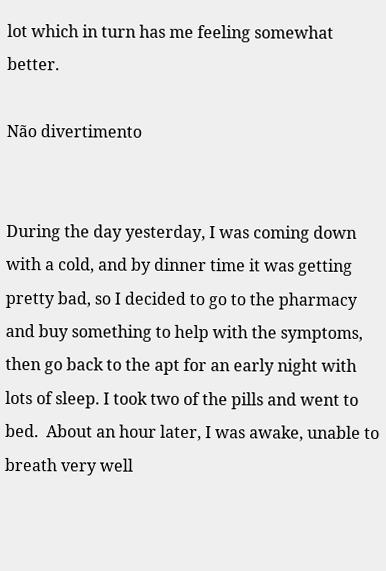lot which in turn has me feeling somewhat better.

Não divertimento


During the day yesterday, I was coming down with a cold, and by dinner time it was getting pretty bad, so I decided to go to the pharmacy and buy something to help with the symptoms, then go back to the apt for an early night with lots of sleep. I took two of the pills and went to bed.  About an hour later, I was awake, unable to breath very well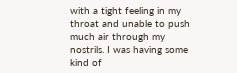with a tight feeling in my throat and unable to push much air through my nostrils. I was having some kind of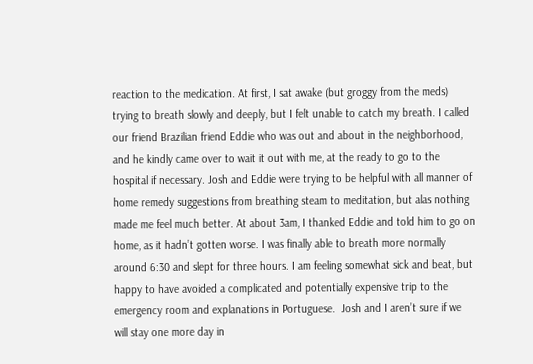reaction to the medication. At first, I sat awake (but groggy from the meds) trying to breath slowly and deeply, but I felt unable to catch my breath. I called our friend Brazilian friend Eddie who was out and about in the neighborhood, and he kindly came over to wait it out with me, at the ready to go to the hospital if necessary. Josh and Eddie were trying to be helpful with all manner of home remedy suggestions from breathing steam to meditation, but alas nothing made me feel much better. At about 3am, I thanked Eddie and told him to go on home, as it hadn’t gotten worse. I was finally able to breath more normally around 6:30 and slept for three hours. I am feeling somewhat sick and beat, but happy to have avoided a complicated and potentially expensive trip to the emergency room and explanations in Portuguese.  Josh and I aren’t sure if we will stay one more day in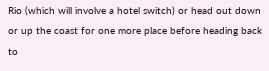Rio (which will involve a hotel switch) or head out down or up the coast for one more place before heading back to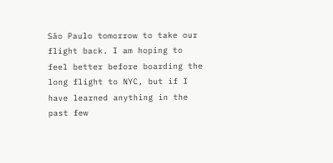São Paulo tomorrow to take our flight back. I am hoping to feel better before boarding the long flight to NYC, but if I have learned anything in the past few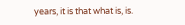years, it is that what is, is.